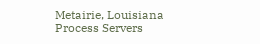Metairie, Louisiana Process Servers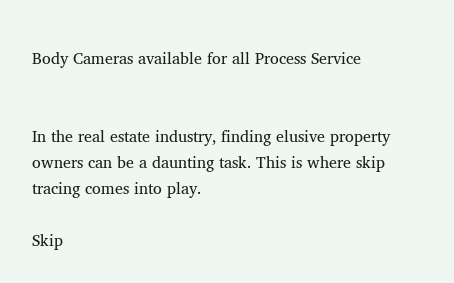Body Cameras available for all Process Service


In the real estate industry, finding elusive property owners can be a daunting task. This is where skip tracing comes into play.

Skip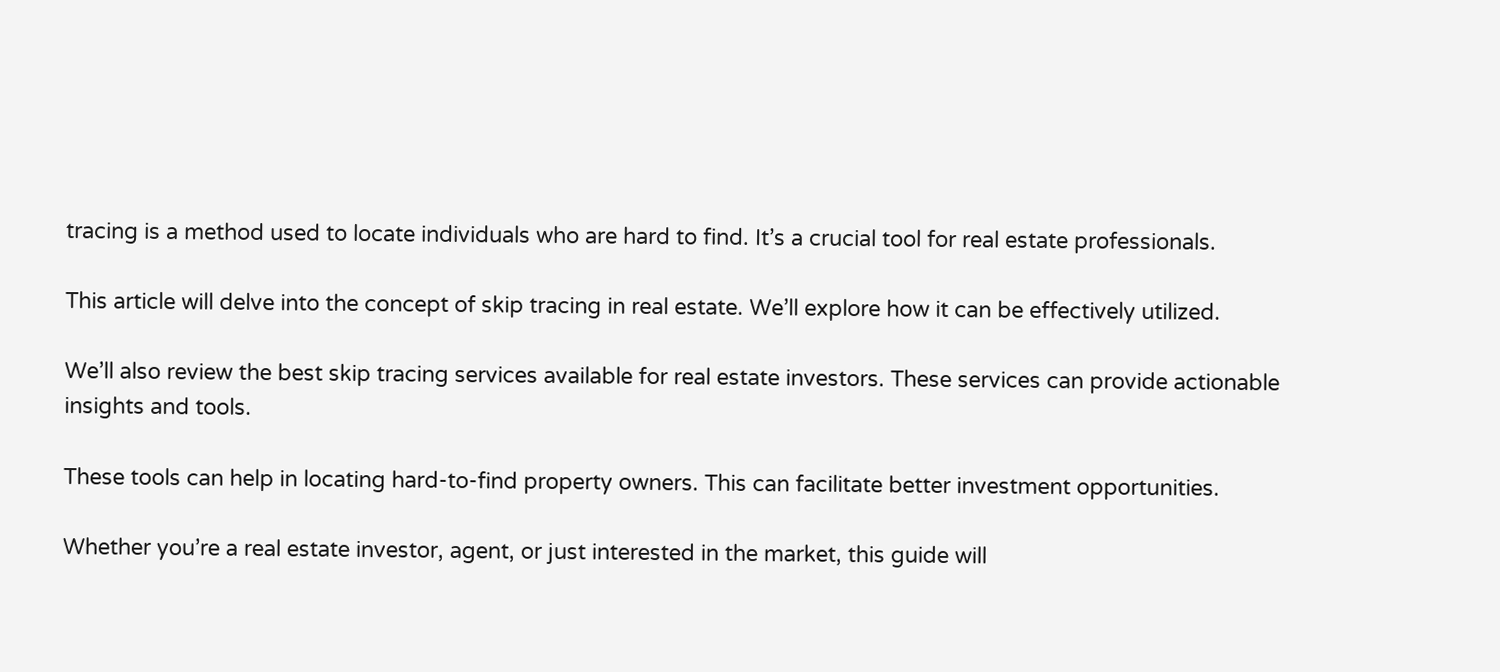tracing is a method used to locate individuals who are hard to find. It’s a crucial tool for real estate professionals.

This article will delve into the concept of skip tracing in real estate. We’ll explore how it can be effectively utilized.

We’ll also review the best skip tracing services available for real estate investors. These services can provide actionable insights and tools.

These tools can help in locating hard-to-find property owners. This can facilitate better investment opportunities.

Whether you’re a real estate investor, agent, or just interested in the market, this guide will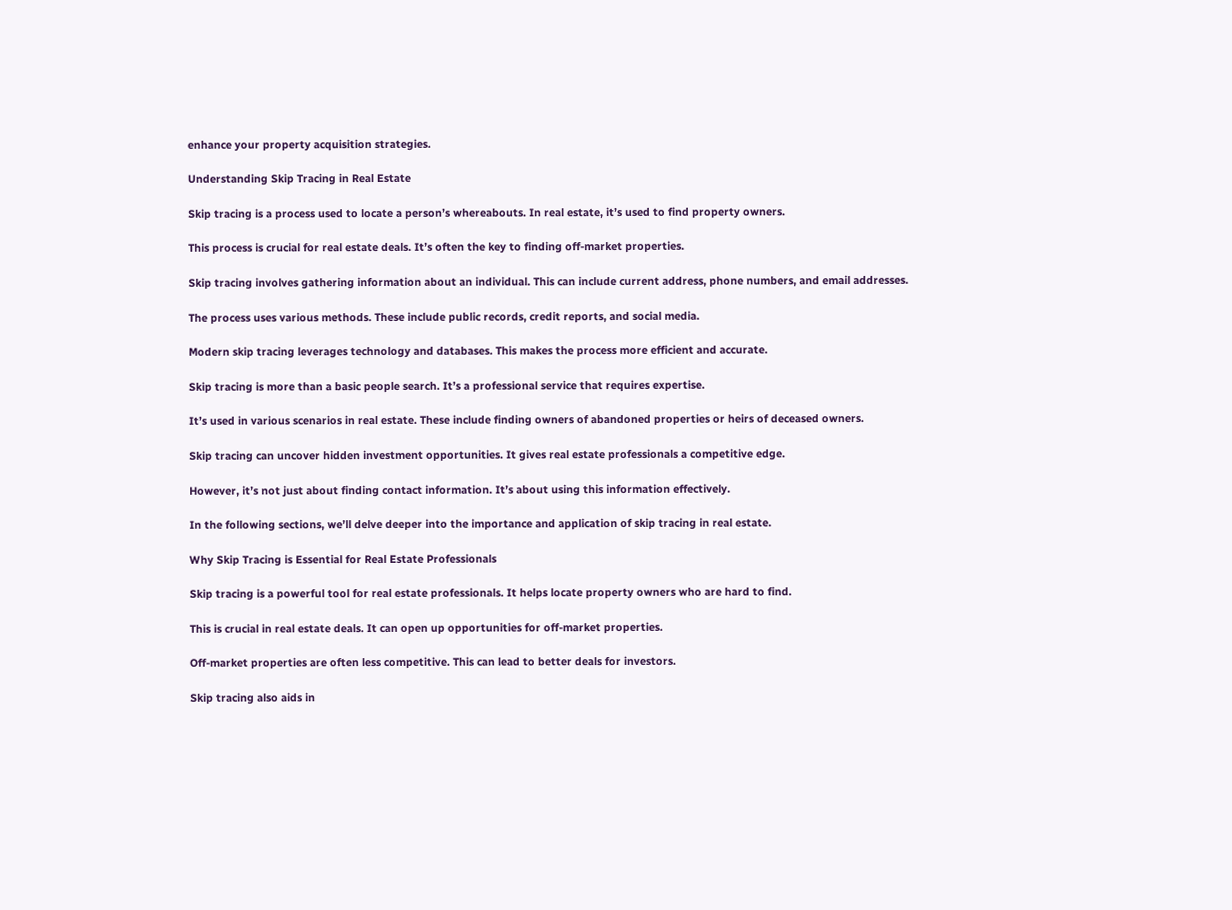enhance your property acquisition strategies.

Understanding Skip Tracing in Real Estate

Skip tracing is a process used to locate a person’s whereabouts. In real estate, it’s used to find property owners.

This process is crucial for real estate deals. It’s often the key to finding off-market properties.

Skip tracing involves gathering information about an individual. This can include current address, phone numbers, and email addresses.

The process uses various methods. These include public records, credit reports, and social media.

Modern skip tracing leverages technology and databases. This makes the process more efficient and accurate.

Skip tracing is more than a basic people search. It’s a professional service that requires expertise.

It’s used in various scenarios in real estate. These include finding owners of abandoned properties or heirs of deceased owners.

Skip tracing can uncover hidden investment opportunities. It gives real estate professionals a competitive edge.

However, it’s not just about finding contact information. It’s about using this information effectively.

In the following sections, we’ll delve deeper into the importance and application of skip tracing in real estate.

Why Skip Tracing is Essential for Real Estate Professionals

Skip tracing is a powerful tool for real estate professionals. It helps locate property owners who are hard to find.

This is crucial in real estate deals. It can open up opportunities for off-market properties.

Off-market properties are often less competitive. This can lead to better deals for investors.

Skip tracing also aids in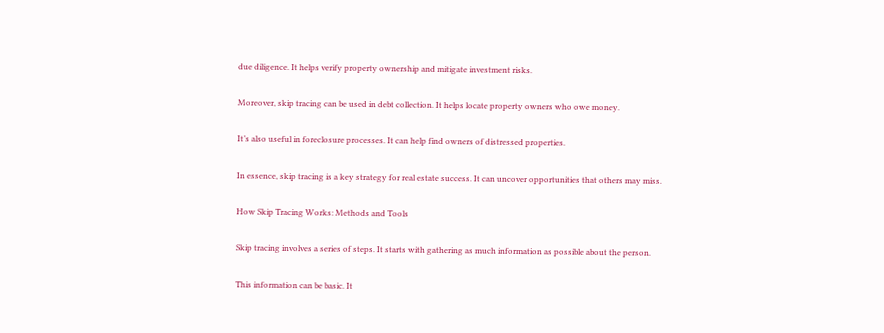due diligence. It helps verify property ownership and mitigate investment risks.

Moreover, skip tracing can be used in debt collection. It helps locate property owners who owe money.

It’s also useful in foreclosure processes. It can help find owners of distressed properties.

In essence, skip tracing is a key strategy for real estate success. It can uncover opportunities that others may miss.

How Skip Tracing Works: Methods and Tools

Skip tracing involves a series of steps. It starts with gathering as much information as possible about the person.

This information can be basic. It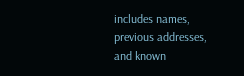includes names, previous addresses, and known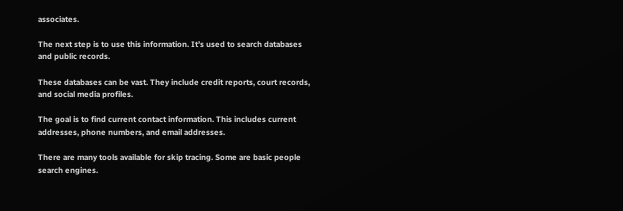associates.

The next step is to use this information. It’s used to search databases and public records.

These databases can be vast. They include credit reports, court records, and social media profiles.

The goal is to find current contact information. This includes current addresses, phone numbers, and email addresses.

There are many tools available for skip tracing. Some are basic people search engines.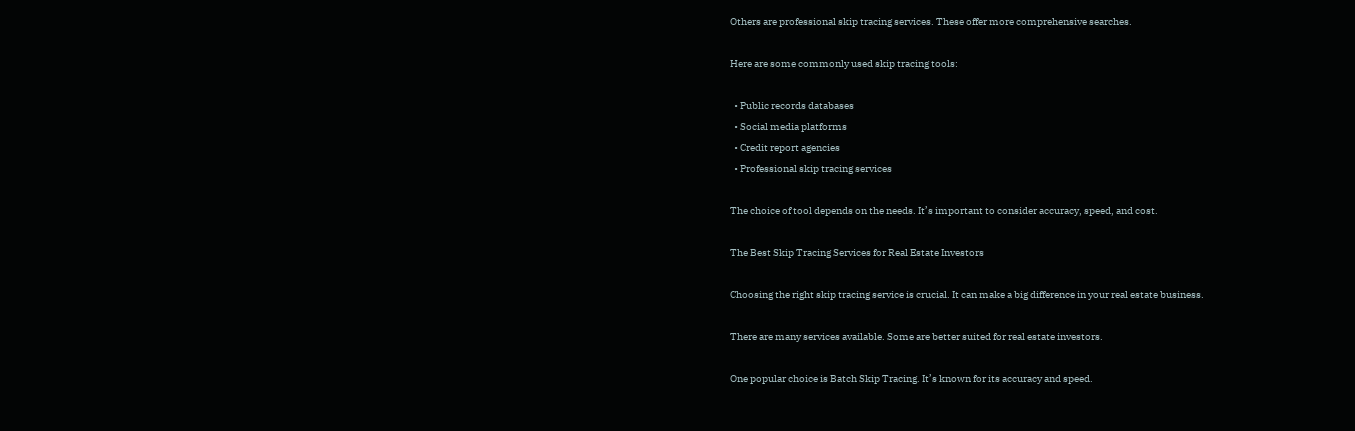Others are professional skip tracing services. These offer more comprehensive searches.

Here are some commonly used skip tracing tools:

  • Public records databases
  • Social media platforms
  • Credit report agencies
  • Professional skip tracing services

The choice of tool depends on the needs. It’s important to consider accuracy, speed, and cost.

The Best Skip Tracing Services for Real Estate Investors

Choosing the right skip tracing service is crucial. It can make a big difference in your real estate business.

There are many services available. Some are better suited for real estate investors.

One popular choice is Batch Skip Tracing. It’s known for its accuracy and speed.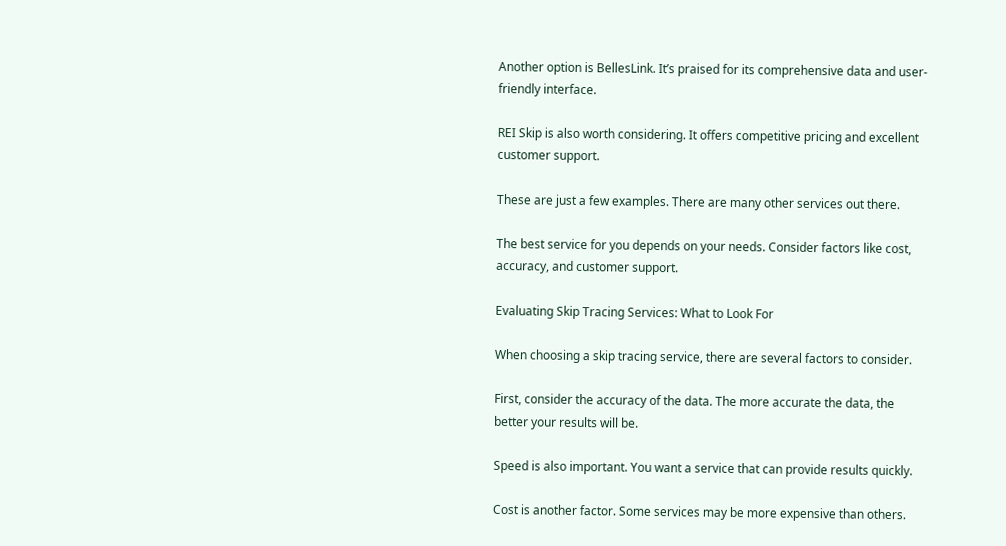Another option is BellesLink. It’s praised for its comprehensive data and user-friendly interface.

REI Skip is also worth considering. It offers competitive pricing and excellent customer support.

These are just a few examples. There are many other services out there.

The best service for you depends on your needs. Consider factors like cost, accuracy, and customer support.

Evaluating Skip Tracing Services: What to Look For

When choosing a skip tracing service, there are several factors to consider.

First, consider the accuracy of the data. The more accurate the data, the better your results will be.

Speed is also important. You want a service that can provide results quickly.

Cost is another factor. Some services may be more expensive than others.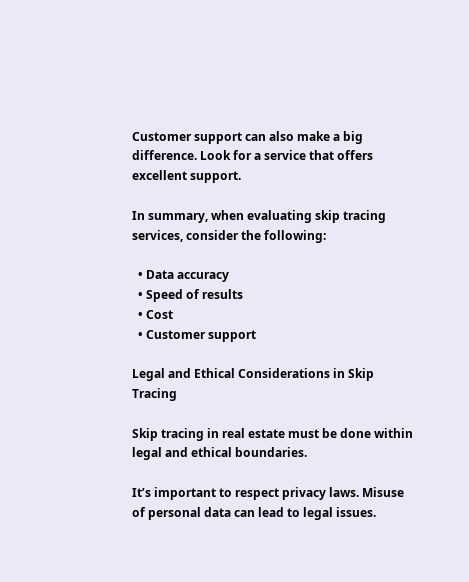Customer support can also make a big difference. Look for a service that offers excellent support.

In summary, when evaluating skip tracing services, consider the following:

  • Data accuracy
  • Speed of results
  • Cost
  • Customer support

Legal and Ethical Considerations in Skip Tracing

Skip tracing in real estate must be done within legal and ethical boundaries.

It’s important to respect privacy laws. Misuse of personal data can lead to legal issues.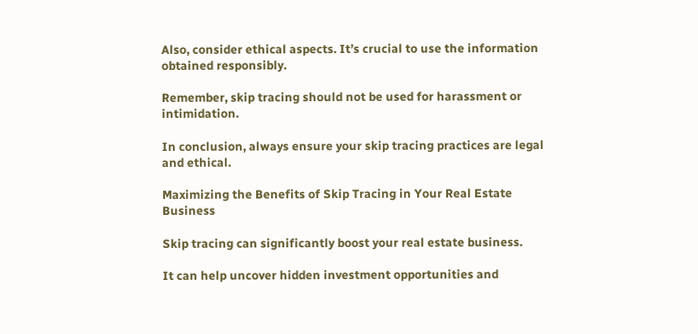Also, consider ethical aspects. It’s crucial to use the information obtained responsibly.

Remember, skip tracing should not be used for harassment or intimidation.

In conclusion, always ensure your skip tracing practices are legal and ethical.

Maximizing the Benefits of Skip Tracing in Your Real Estate Business

Skip tracing can significantly boost your real estate business.

It can help uncover hidden investment opportunities and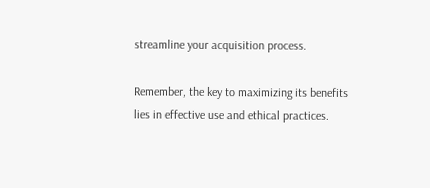streamline your acquisition process.

Remember, the key to maximizing its benefits lies in effective use and ethical practices.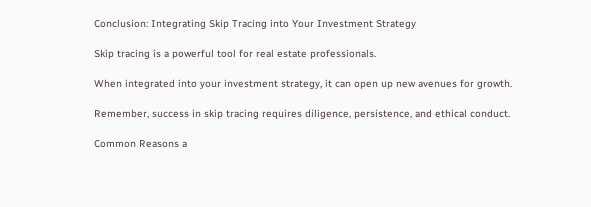Conclusion: Integrating Skip Tracing into Your Investment Strategy

Skip tracing is a powerful tool for real estate professionals.

When integrated into your investment strategy, it can open up new avenues for growth.

Remember, success in skip tracing requires diligence, persistence, and ethical conduct.

Common Reasons a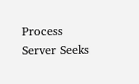Process Server Seeks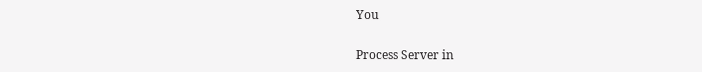You

Process Server in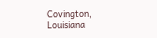Covington, Louisiana